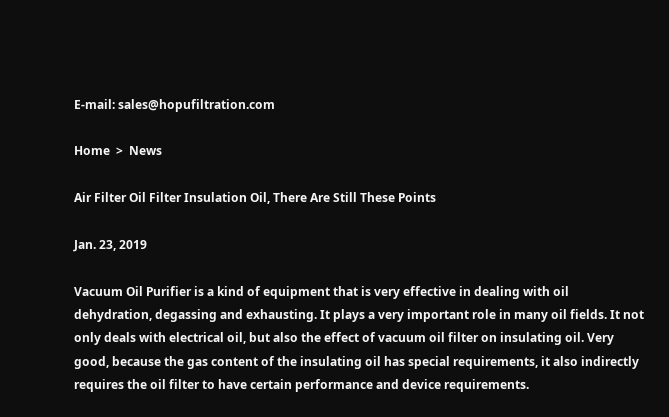E-mail: sales@hopufiltration.com

Home  >  News

Air Filter Oil Filter Insulation Oil, There Are Still These Points

Jan. 23, 2019

Vacuum Oil Purifier is a kind of equipment that is very effective in dealing with oil dehydration, degassing and exhausting. It plays a very important role in many oil fields. It not only deals with electrical oil, but also the effect of vacuum oil filter on insulating oil. Very good, because the gas content of the insulating oil has special requirements, it also indirectly requires the oil filter to have certain performance and device requirements.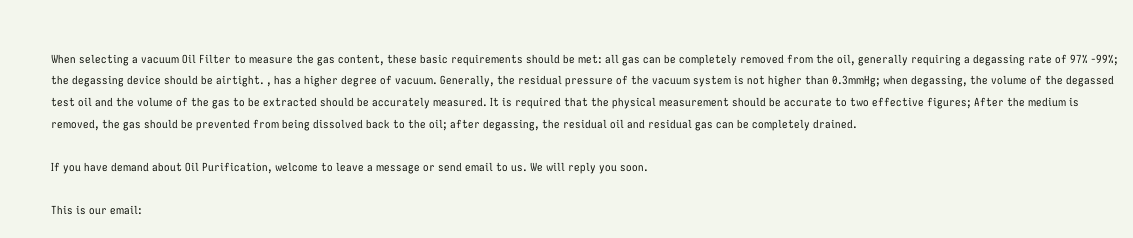When selecting a vacuum Oil Filter to measure the gas content, these basic requirements should be met: all gas can be completely removed from the oil, generally requiring a degassing rate of 97% -99%; the degassing device should be airtight. , has a higher degree of vacuum. Generally, the residual pressure of the vacuum system is not higher than 0.3mmHg; when degassing, the volume of the degassed test oil and the volume of the gas to be extracted should be accurately measured. It is required that the physical measurement should be accurate to two effective figures; After the medium is removed, the gas should be prevented from being dissolved back to the oil; after degassing, the residual oil and residual gas can be completely drained.

If you have demand about Oil Purification, welcome to leave a message or send email to us. We will reply you soon.

This is our email: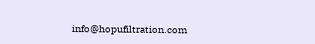info@hopufiltration.com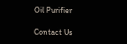Oil Purifier

Contact Us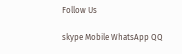Follow Us

skype Mobile WhatsApp QQ